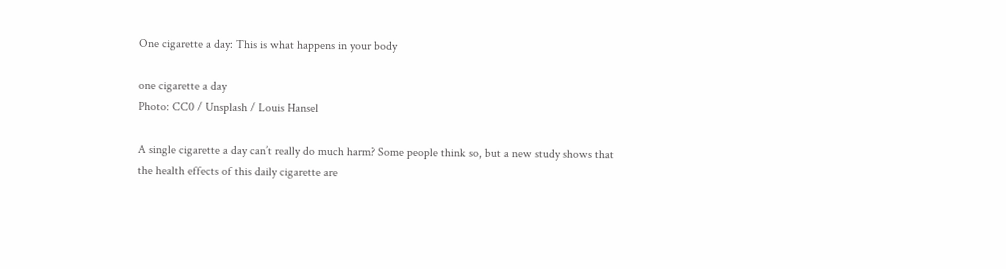One cigarette a day: This is what happens in your body

one cigarette a day
Photo: CC0 / Unsplash / Louis Hansel

A single cigarette a day can’t really do much harm? Some people think so, but a new study shows that the health effects of this daily cigarette are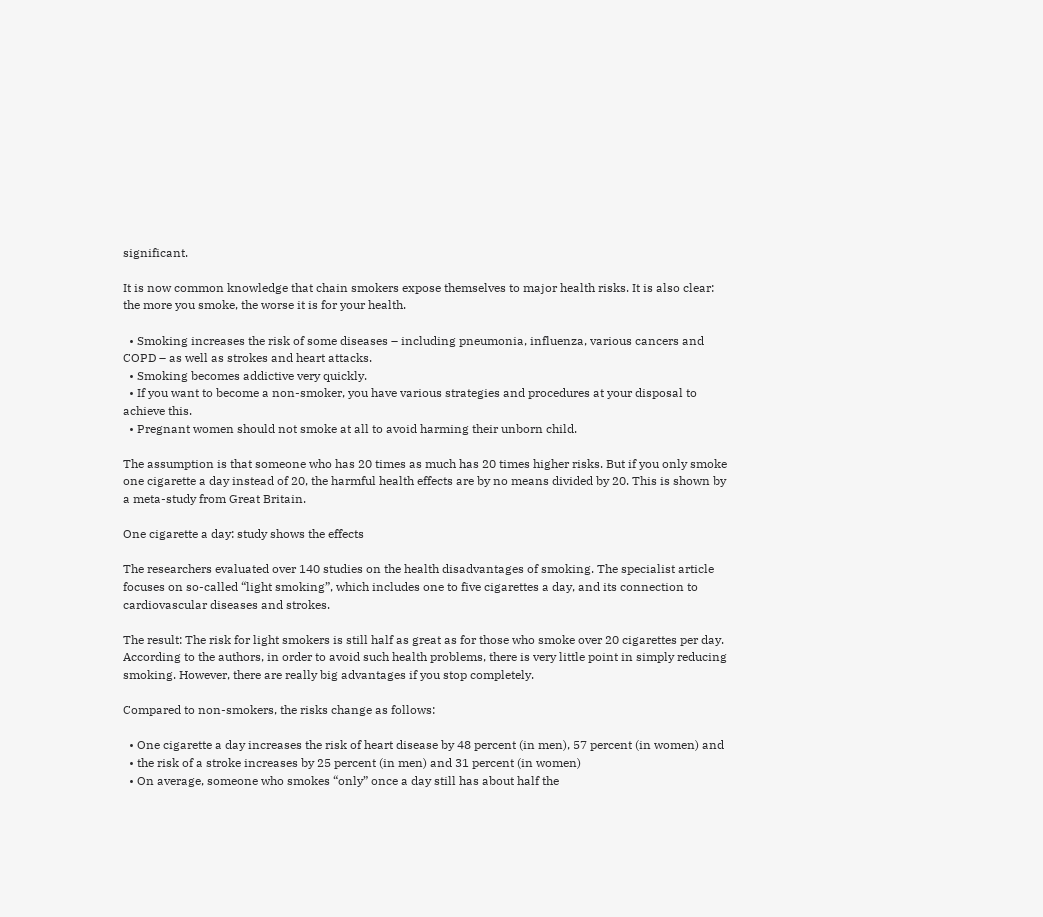significant.

It is now common knowledge that chain smokers expose themselves to major health risks. It is also clear: the more you smoke, the worse it is for your health.

  • Smoking increases the risk of some diseases – including pneumonia, influenza, various cancers and COPD – as well as strokes and heart attacks.
  • Smoking becomes addictive very quickly.
  • If you want to become a non-smoker, you have various strategies and procedures at your disposal to achieve this.
  • Pregnant women should not smoke at all to avoid harming their unborn child.

The assumption is that someone who has 20 times as much has 20 times higher risks. But if you only smoke one cigarette a day instead of 20, the harmful health effects are by no means divided by 20. This is shown by a meta-study from Great Britain.

One cigarette a day: study shows the effects

The researchers evaluated over 140 studies on the health disadvantages of smoking. The specialist article focuses on so-called “light smoking”, which includes one to five cigarettes a day, and its connection to cardiovascular diseases and strokes.

The result: The risk for light smokers is still half as great as for those who smoke over 20 cigarettes per day. According to the authors, in order to avoid such health problems, there is very little point in simply reducing smoking. However, there are really big advantages if you stop completely.

Compared to non-smokers, the risks change as follows:

  • One cigarette a day increases the risk of heart disease by 48 percent (in men), 57 percent (in women) and
  • the risk of a stroke increases by 25 percent (in men) and 31 percent (in women)
  • On average, someone who smokes “only” once a day still has about half the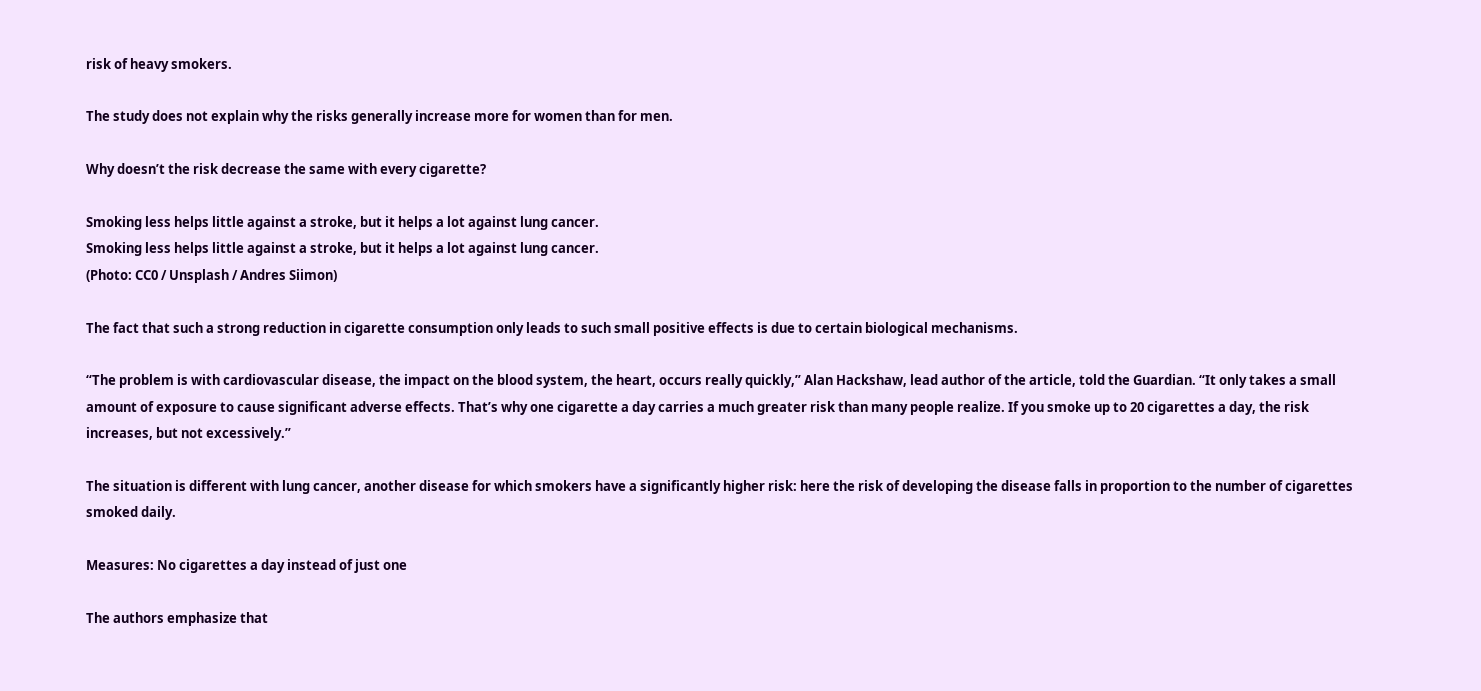risk of heavy smokers.

The study does not explain why the risks generally increase more for women than for men.

Why doesn’t the risk decrease the same with every cigarette?

Smoking less helps little against a stroke, but it helps a lot against lung cancer.
Smoking less helps little against a stroke, but it helps a lot against lung cancer.
(Photo: CC0 / Unsplash / Andres Siimon)

The fact that such a strong reduction in cigarette consumption only leads to such small positive effects is due to certain biological mechanisms.

“The problem is with cardiovascular disease, the impact on the blood system, the heart, occurs really quickly,” Alan Hackshaw, lead author of the article, told the Guardian. “It only takes a small amount of exposure to cause significant adverse effects. That’s why one cigarette a day carries a much greater risk than many people realize. If you smoke up to 20 cigarettes a day, the risk increases, but not excessively.”

The situation is different with lung cancer, another disease for which smokers have a significantly higher risk: here the risk of developing the disease falls in proportion to the number of cigarettes smoked daily.

Measures: No cigarettes a day instead of just one

The authors emphasize that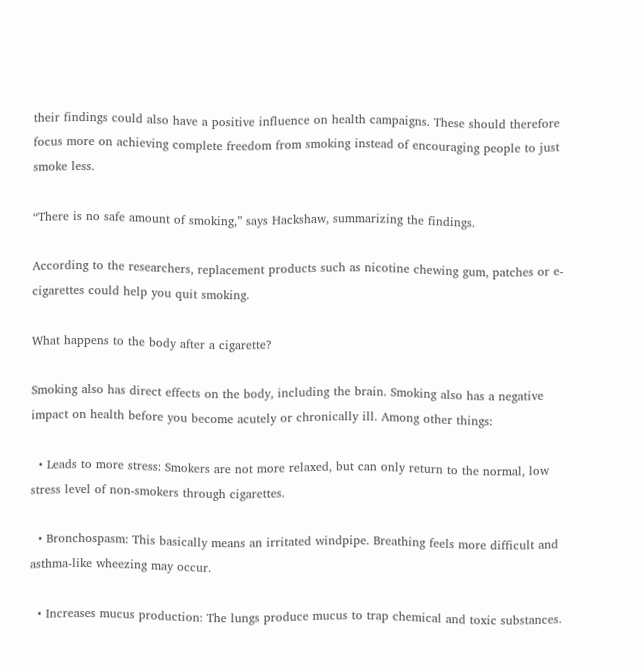their findings could also have a positive influence on health campaigns. These should therefore focus more on achieving complete freedom from smoking instead of encouraging people to just smoke less.

“There is no safe amount of smoking,” says Hackshaw, summarizing the findings.

According to the researchers, replacement products such as nicotine chewing gum, patches or e-cigarettes could help you quit smoking.

What happens to the body after a cigarette?

Smoking also has direct effects on the body, including the brain. Smoking also has a negative impact on health before you become acutely or chronically ill. Among other things:

  • Leads to more stress: Smokers are not more relaxed, but can only return to the normal, low stress level of non-smokers through cigarettes.

  • Bronchospasm: This basically means an irritated windpipe. Breathing feels more difficult and asthma-like wheezing may occur.

  • Increases mucus production: The lungs produce mucus to trap chemical and toxic substances.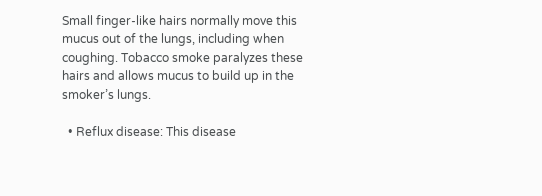Small finger-like hairs normally move this mucus out of the lungs, including when coughing. Tobacco smoke paralyzes these hairs and allows mucus to build up in the smoker’s lungs.

  • Reflux disease: This disease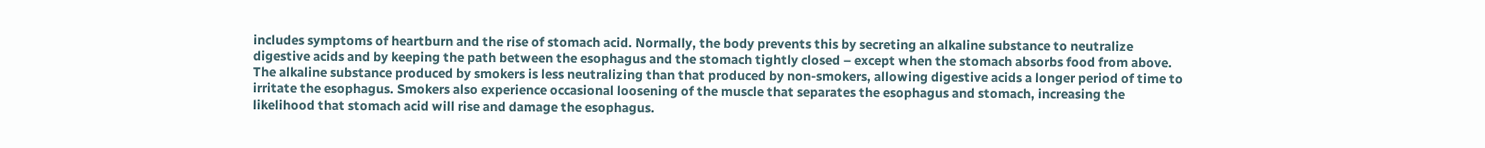includes symptoms of heartburn and the rise of stomach acid. Normally, the body prevents this by secreting an alkaline substance to neutralize digestive acids and by keeping the path between the esophagus and the stomach tightly closed – except when the stomach absorbs food from above. The alkaline substance produced by smokers is less neutralizing than that produced by non-smokers, allowing digestive acids a longer period of time to irritate the esophagus. Smokers also experience occasional loosening of the muscle that separates the esophagus and stomach, increasing the likelihood that stomach acid will rise and damage the esophagus.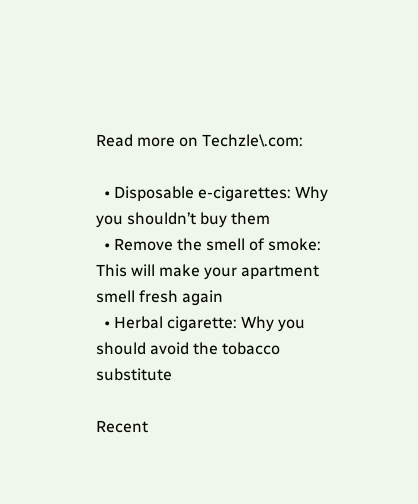Read more on Techzle\.com:

  • Disposable e-cigarettes: Why you shouldn’t buy them
  • Remove the smell of smoke: This will make your apartment smell fresh again
  • Herbal cigarette: Why you should avoid the tobacco substitute

Recent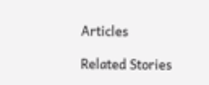Articles

Related Stories